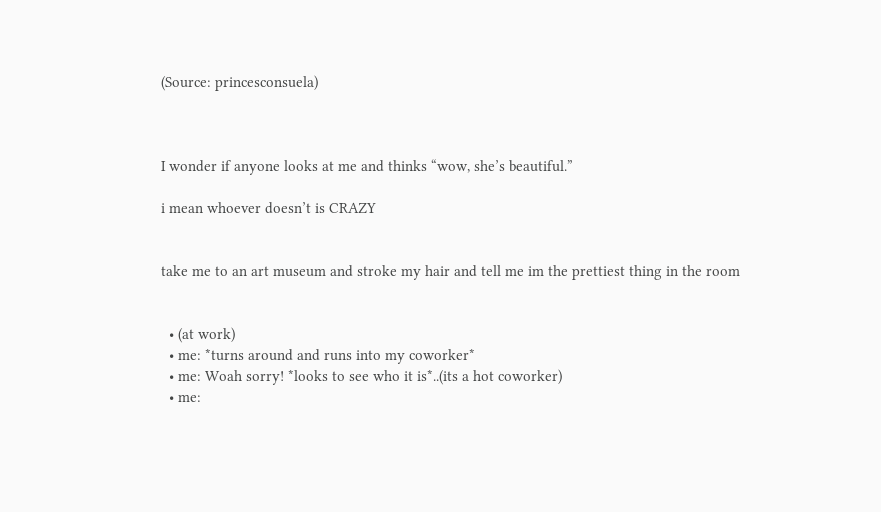(Source: princesconsuela)



I wonder if anyone looks at me and thinks “wow, she’s beautiful.”

i mean whoever doesn’t is CRAZY


take me to an art museum and stroke my hair and tell me im the prettiest thing in the room


  • (at work)
  • me: *turns around and runs into my coworker*
  • me: Woah sorry! *looks to see who it is*..(its a hot coworker)
  • me: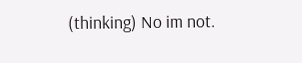(thinking) No im not.